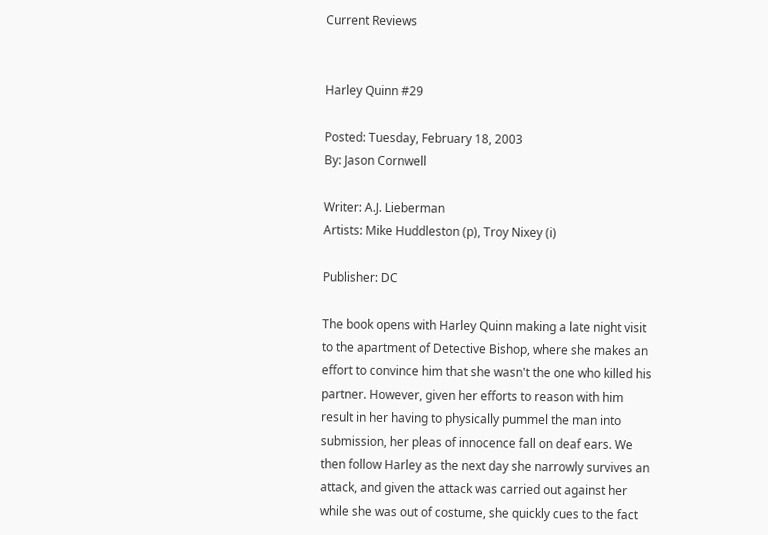Current Reviews


Harley Quinn #29

Posted: Tuesday, February 18, 2003
By: Jason Cornwell

Writer: A.J. Lieberman
Artists: Mike Huddleston (p), Troy Nixey (i)

Publisher: DC

The book opens with Harley Quinn making a late night visit to the apartment of Detective Bishop, where she makes an effort to convince him that she wasn't the one who killed his partner. However, given her efforts to reason with him result in her having to physically pummel the man into submission, her pleas of innocence fall on deaf ears. We then follow Harley as the next day she narrowly survives an attack, and given the attack was carried out against her while she was out of costume, she quickly cues to the fact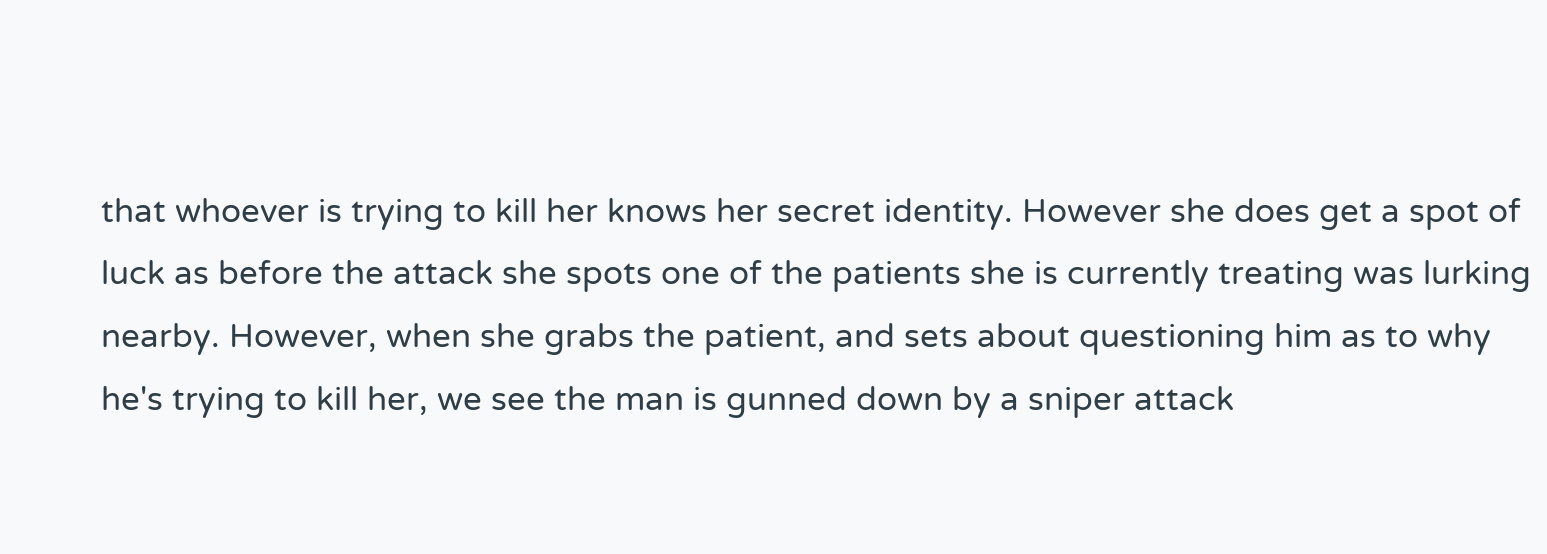that whoever is trying to kill her knows her secret identity. However she does get a spot of luck as before the attack she spots one of the patients she is currently treating was lurking nearby. However, when she grabs the patient, and sets about questioning him as to why he's trying to kill her, we see the man is gunned down by a sniper attack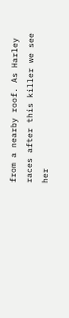from a nearby roof. As Harley races after this killer we see her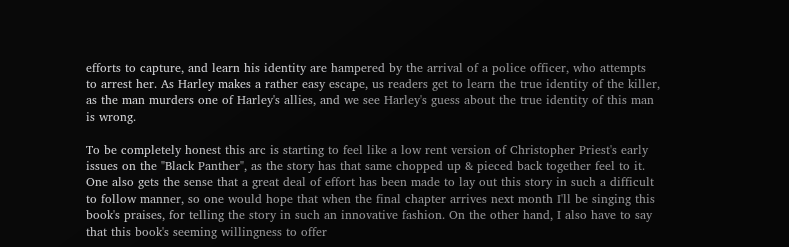efforts to capture, and learn his identity are hampered by the arrival of a police officer, who attempts to arrest her. As Harley makes a rather easy escape, us readers get to learn the true identity of the killer, as the man murders one of Harley's allies, and we see Harley's guess about the true identity of this man is wrong.

To be completely honest this arc is starting to feel like a low rent version of Christopher Priest's early issues on the "Black Panther", as the story has that same chopped up & pieced back together feel to it. One also gets the sense that a great deal of effort has been made to lay out this story in such a difficult to follow manner, so one would hope that when the final chapter arrives next month I'll be singing this book's praises, for telling the story in such an innovative fashion. On the other hand, I also have to say that this book's seeming willingness to offer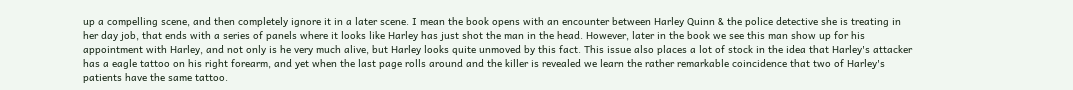up a compelling scene, and then completely ignore it in a later scene. I mean the book opens with an encounter between Harley Quinn & the police detective she is treating in her day job, that ends with a series of panels where it looks like Harley has just shot the man in the head. However, later in the book we see this man show up for his appointment with Harley, and not only is he very much alive, but Harley looks quite unmoved by this fact. This issue also places a lot of stock in the idea that Harley's attacker has a eagle tattoo on his right forearm, and yet when the last page rolls around and the killer is revealed we learn the rather remarkable coincidence that two of Harley's patients have the same tattoo.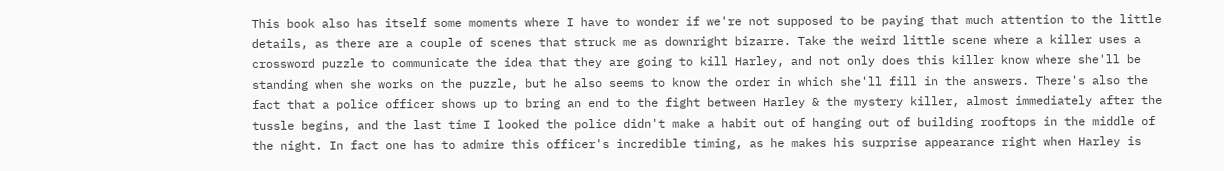This book also has itself some moments where I have to wonder if we're not supposed to be paying that much attention to the little details, as there are a couple of scenes that struck me as downright bizarre. Take the weird little scene where a killer uses a crossword puzzle to communicate the idea that they are going to kill Harley, and not only does this killer know where she'll be standing when she works on the puzzle, but he also seems to know the order in which she'll fill in the answers. There's also the fact that a police officer shows up to bring an end to the fight between Harley & the mystery killer, almost immediately after the tussle begins, and the last time I looked the police didn't make a habit out of hanging out of building rooftops in the middle of the night. In fact one has to admire this officer's incredible timing, as he makes his surprise appearance right when Harley is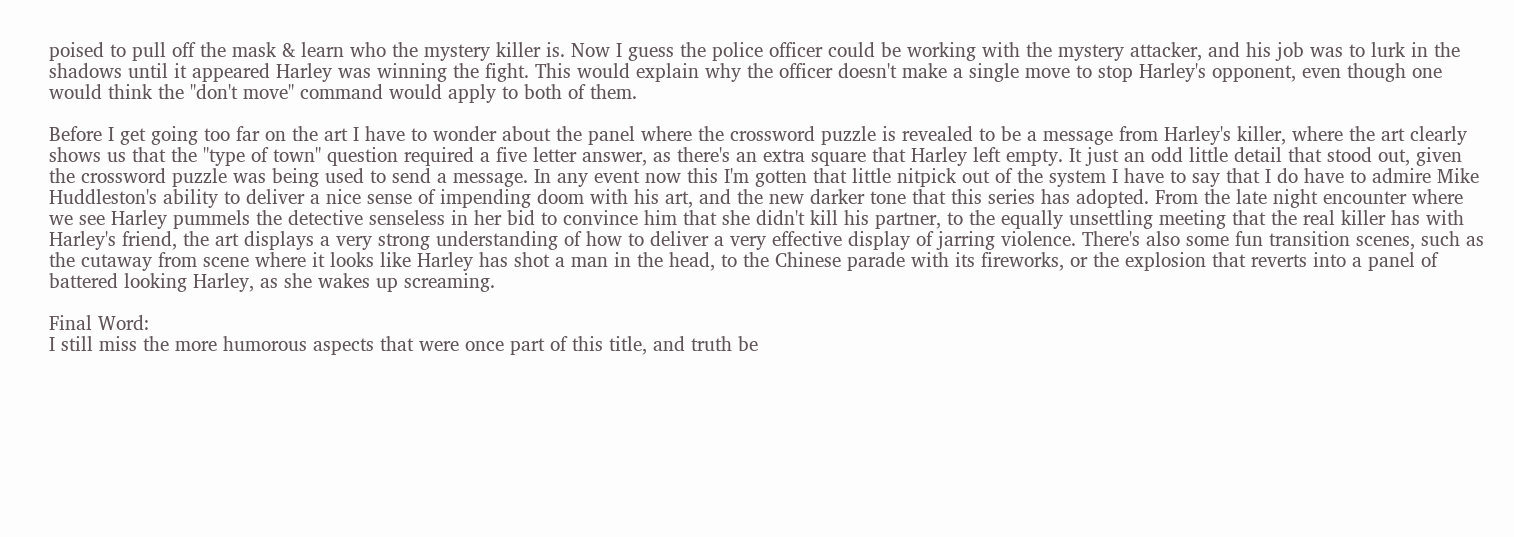poised to pull off the mask & learn who the mystery killer is. Now I guess the police officer could be working with the mystery attacker, and his job was to lurk in the shadows until it appeared Harley was winning the fight. This would explain why the officer doesn't make a single move to stop Harley's opponent, even though one would think the "don't move" command would apply to both of them.

Before I get going too far on the art I have to wonder about the panel where the crossword puzzle is revealed to be a message from Harley's killer, where the art clearly shows us that the "type of town" question required a five letter answer, as there's an extra square that Harley left empty. It just an odd little detail that stood out, given the crossword puzzle was being used to send a message. In any event now this I'm gotten that little nitpick out of the system I have to say that I do have to admire Mike Huddleston's ability to deliver a nice sense of impending doom with his art, and the new darker tone that this series has adopted. From the late night encounter where we see Harley pummels the detective senseless in her bid to convince him that she didn't kill his partner, to the equally unsettling meeting that the real killer has with Harley's friend, the art displays a very strong understanding of how to deliver a very effective display of jarring violence. There's also some fun transition scenes, such as the cutaway from scene where it looks like Harley has shot a man in the head, to the Chinese parade with its fireworks, or the explosion that reverts into a panel of battered looking Harley, as she wakes up screaming.

Final Word:
I still miss the more humorous aspects that were once part of this title, and truth be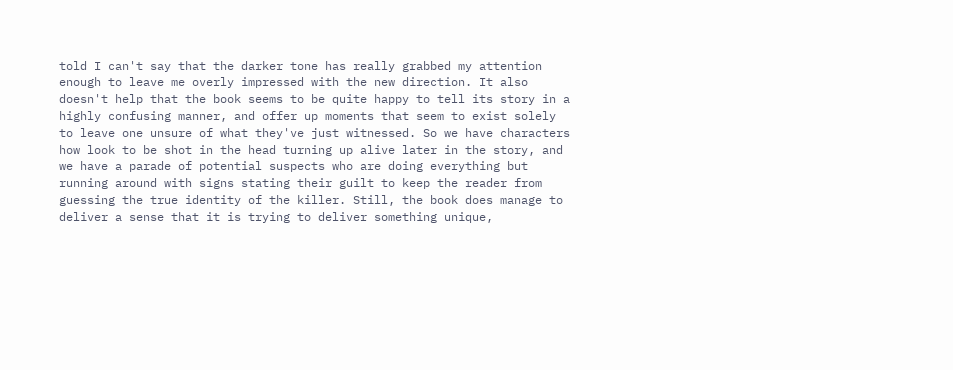told I can't say that the darker tone has really grabbed my attention enough to leave me overly impressed with the new direction. It also doesn't help that the book seems to be quite happy to tell its story in a highly confusing manner, and offer up moments that seem to exist solely to leave one unsure of what they've just witnessed. So we have characters how look to be shot in the head turning up alive later in the story, and we have a parade of potential suspects who are doing everything but running around with signs stating their guilt to keep the reader from guessing the true identity of the killer. Still, the book does manage to deliver a sense that it is trying to deliver something unique,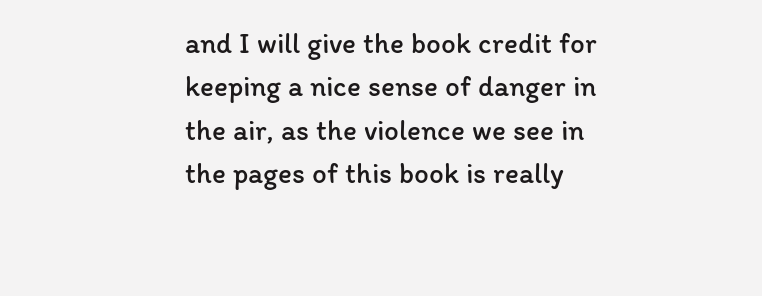and I will give the book credit for keeping a nice sense of danger in the air, as the violence we see in the pages of this book is really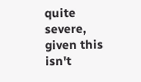quite severe, given this isn't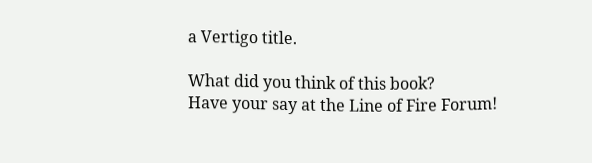a Vertigo title.

What did you think of this book?
Have your say at the Line of Fire Forum!